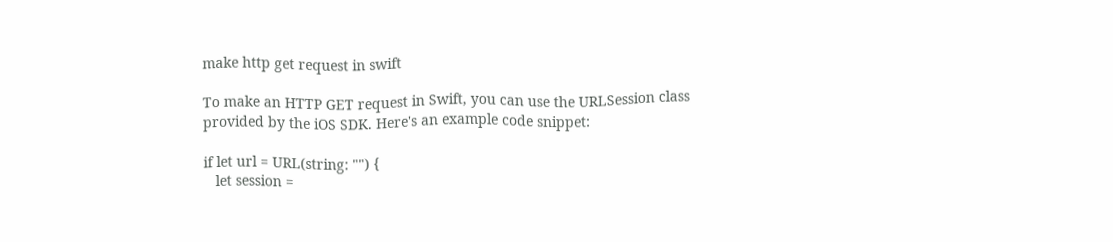make http get request in swift

To make an HTTP GET request in Swift, you can use the URLSession class provided by the iOS SDK. Here's an example code snippet:

if let url = URL(string: "") {
   let session =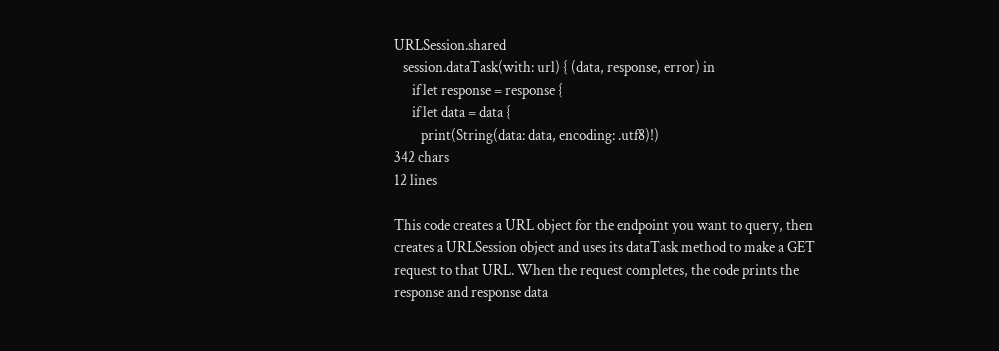URLSession.shared
   session.dataTask(with: url) { (data, response, error) in
      if let response = response {
      if let data = data {
         print(String(data: data, encoding: .utf8)!)
342 chars
12 lines

This code creates a URL object for the endpoint you want to query, then creates a URLSession object and uses its dataTask method to make a GET request to that URL. When the request completes, the code prints the response and response data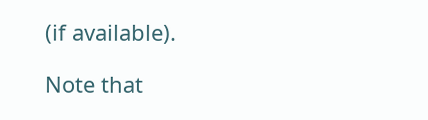(if available).

Note that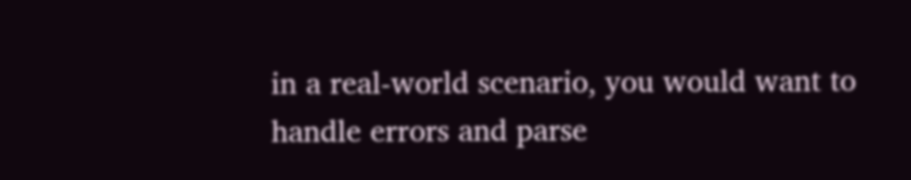in a real-world scenario, you would want to handle errors and parse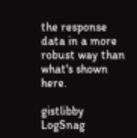the response data in a more robust way than what's shown here.

gistlibby LogSnag